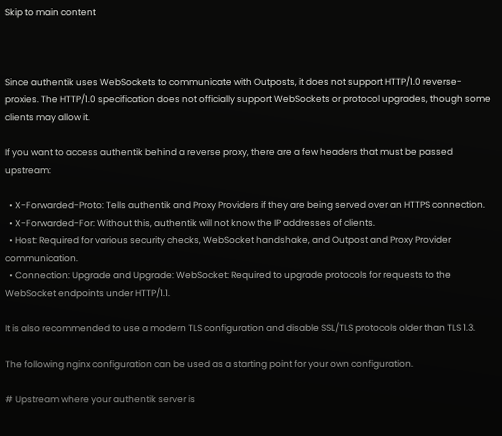Skip to main content



Since authentik uses WebSockets to communicate with Outposts, it does not support HTTP/1.0 reverse-proxies. The HTTP/1.0 specification does not officially support WebSockets or protocol upgrades, though some clients may allow it.

If you want to access authentik behind a reverse proxy, there are a few headers that must be passed upstream:

  • X-Forwarded-Proto: Tells authentik and Proxy Providers if they are being served over an HTTPS connection.
  • X-Forwarded-For: Without this, authentik will not know the IP addresses of clients.
  • Host: Required for various security checks, WebSocket handshake, and Outpost and Proxy Provider communication.
  • Connection: Upgrade and Upgrade: WebSocket: Required to upgrade protocols for requests to the WebSocket endpoints under HTTP/1.1.

It is also recommended to use a modern TLS configuration and disable SSL/TLS protocols older than TLS 1.3.

The following nginx configuration can be used as a starting point for your own configuration.

# Upstream where your authentik server is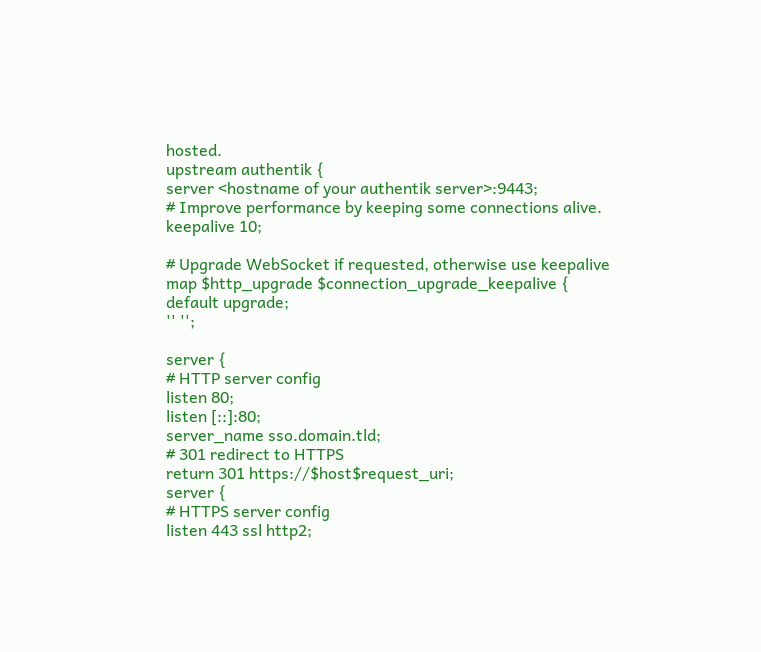hosted.
upstream authentik {
server <hostname of your authentik server>:9443;
# Improve performance by keeping some connections alive.
keepalive 10;

# Upgrade WebSocket if requested, otherwise use keepalive
map $http_upgrade $connection_upgrade_keepalive {
default upgrade;
'' '';

server {
# HTTP server config
listen 80;
listen [::]:80;
server_name sso.domain.tld;
# 301 redirect to HTTPS
return 301 https://$host$request_uri;
server {
# HTTPS server config
listen 443 ssl http2;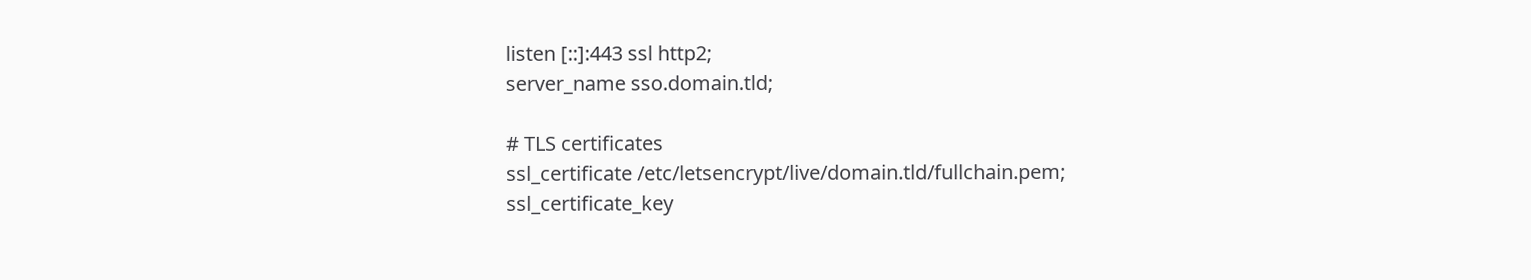listen [::]:443 ssl http2;
server_name sso.domain.tld;

# TLS certificates
ssl_certificate /etc/letsencrypt/live/domain.tld/fullchain.pem;
ssl_certificate_key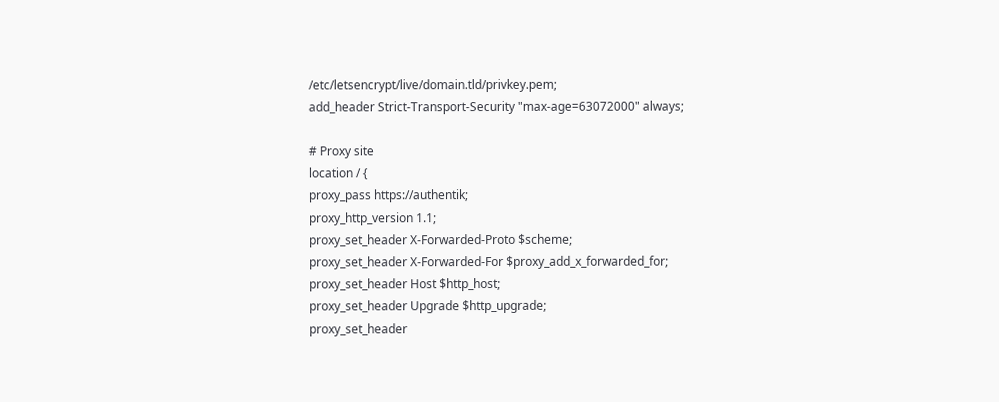/etc/letsencrypt/live/domain.tld/privkey.pem;
add_header Strict-Transport-Security "max-age=63072000" always;

# Proxy site
location / {
proxy_pass https://authentik;
proxy_http_version 1.1;
proxy_set_header X-Forwarded-Proto $scheme;
proxy_set_header X-Forwarded-For $proxy_add_x_forwarded_for;
proxy_set_header Host $http_host;
proxy_set_header Upgrade $http_upgrade;
proxy_set_header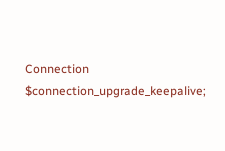Connection $connection_upgrade_keepalive;